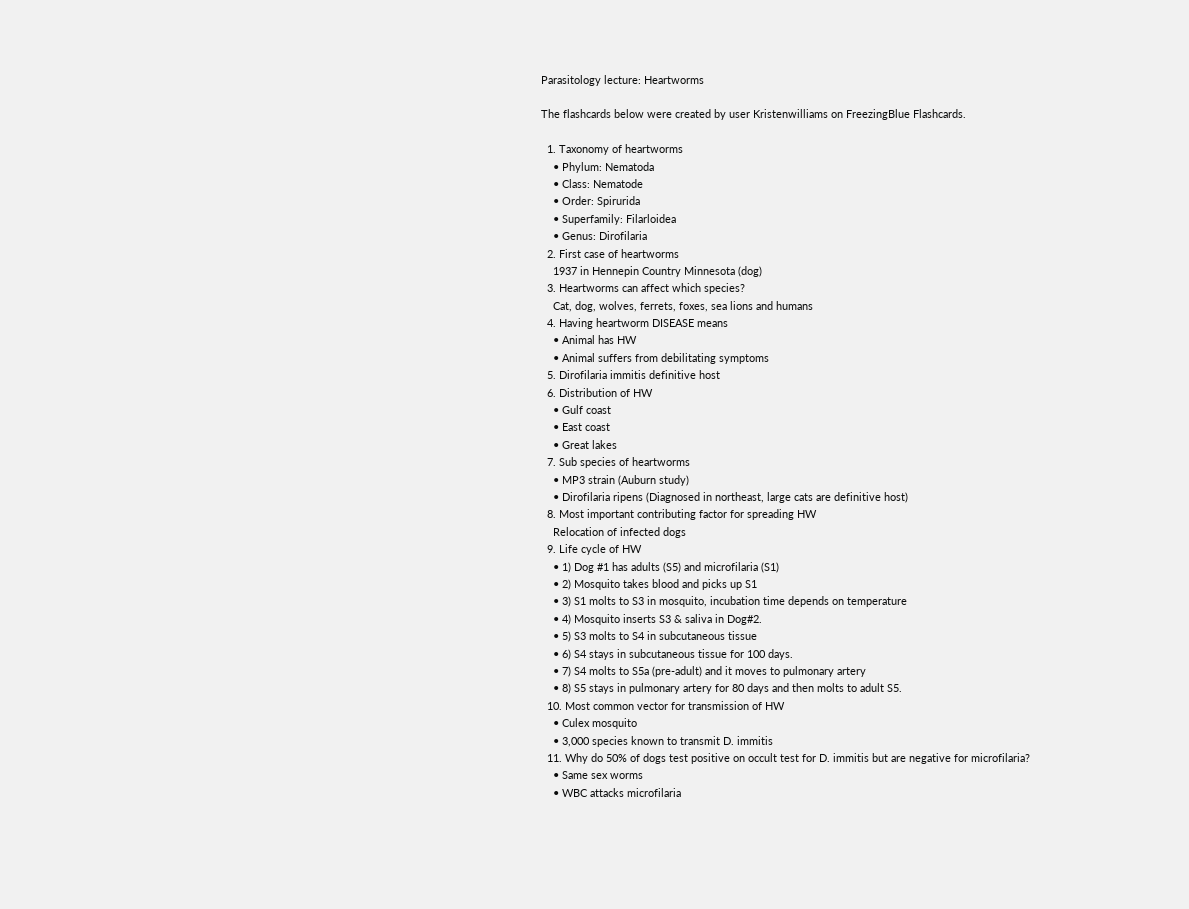Parasitology lecture: Heartworms

The flashcards below were created by user Kristenwilliams on FreezingBlue Flashcards.

  1. Taxonomy of heartworms
    • Phylum: Nematoda
    • Class: Nematode
    • Order: Spirurida
    • Superfamily: Filarloidea
    • Genus: Dirofilaria
  2. First case of heartworms
    1937 in Hennepin Country Minnesota (dog)
  3. Heartworms can affect which species?
    Cat, dog, wolves, ferrets, foxes, sea lions and humans
  4. Having heartworm DISEASE means
    • Animal has HW
    • Animal suffers from debilitating symptoms
  5. Dirofilaria immitis definitive host
  6. Distribution of HW
    • Gulf coast
    • East coast
    • Great lakes
  7. Sub species of heartworms
    • MP3 strain (Auburn study)
    • Dirofilaria ripens (Diagnosed in northeast, large cats are definitive host)
  8. Most important contributing factor for spreading HW
    Relocation of infected dogs
  9. Life cycle of HW
    • 1) Dog #1 has adults (S5) and microfilaria (S1)
    • 2) Mosquito takes blood and picks up S1
    • 3) S1 molts to S3 in mosquito, incubation time depends on temperature
    • 4) Mosquito inserts S3 & saliva in Dog#2.
    • 5) S3 molts to S4 in subcutaneous tissue
    • 6) S4 stays in subcutaneous tissue for 100 days.
    • 7) S4 molts to S5a (pre-adult) and it moves to pulmonary artery
    • 8) S5 stays in pulmonary artery for 80 days and then molts to adult S5.
  10. Most common vector for transmission of HW
    • Culex mosquito
    • 3,000 species known to transmit D. immitis
  11. Why do 50% of dogs test positive on occult test for D. immitis but are negative for microfilaria?
    • Same sex worms
    • WBC attacks microfilaria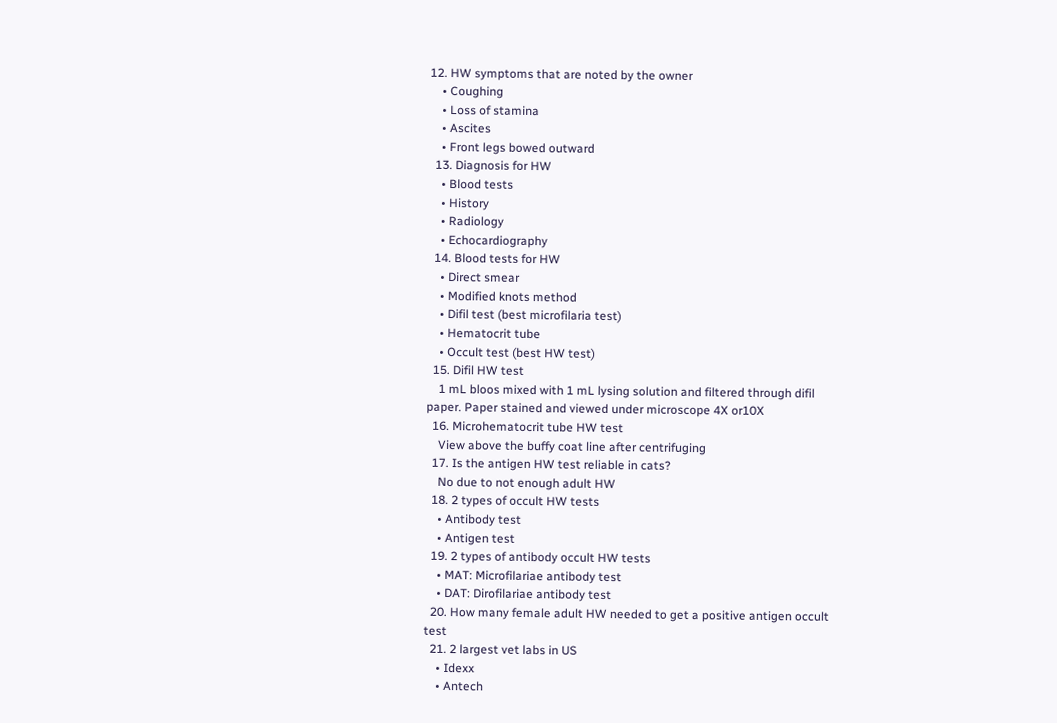12. HW symptoms that are noted by the owner
    • Coughing
    • Loss of stamina
    • Ascites
    • Front legs bowed outward
  13. Diagnosis for HW
    • Blood tests
    • History
    • Radiology
    • Echocardiography
  14. Blood tests for HW
    • Direct smear
    • Modified knots method
    • Difil test (best microfilaria test)
    • Hematocrit tube
    • Occult test (best HW test)
  15. Difil HW test
    1 mL bloos mixed with 1 mL lysing solution and filtered through difil paper. Paper stained and viewed under microscope 4X or10X
  16. Microhematocrit tube HW test
    View above the buffy coat line after centrifuging
  17. Is the antigen HW test reliable in cats?
    No due to not enough adult HW
  18. 2 types of occult HW tests
    • Antibody test
    • Antigen test
  19. 2 types of antibody occult HW tests
    • MAT: Microfilariae antibody test
    • DAT: Dirofilariae antibody test
  20. How many female adult HW needed to get a positive antigen occult test
  21. 2 largest vet labs in US
    • Idexx
    • Antech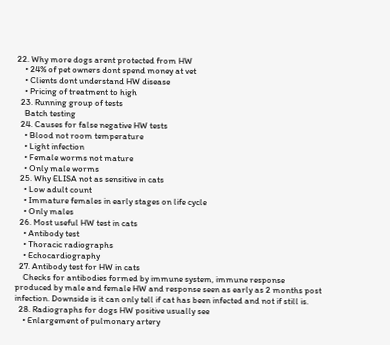22. Why more dogs arent protected from HW
    • 24% of pet owners dont spend money at vet
    • Clients dont understand HW disease
    • Pricing of treatment to high
  23. Running group of tests
    Batch testing
  24. Causes for false negative HW tests
    • Blood not room temperature
    • Light infection
    • Female worms not mature
    • Only male worms
  25. Why ELISA not as sensitive in cats
    • Low adult count
    • Immature females in early stages on life cycle
    • Only males
  26. Most useful HW test in cats
    • Antibody test
    • Thoracic radiographs
    • Echocardiography
  27. Antibody test for HW in cats
    Checks for antibodies formed by immune system, immune response produced by male and female HW and response seen as early as 2 months post infection. Downside is it can only tell if cat has been infected and not if still is.
  28. Radiographs for dogs HW positive usually see
    • Enlargement of pulmonary artery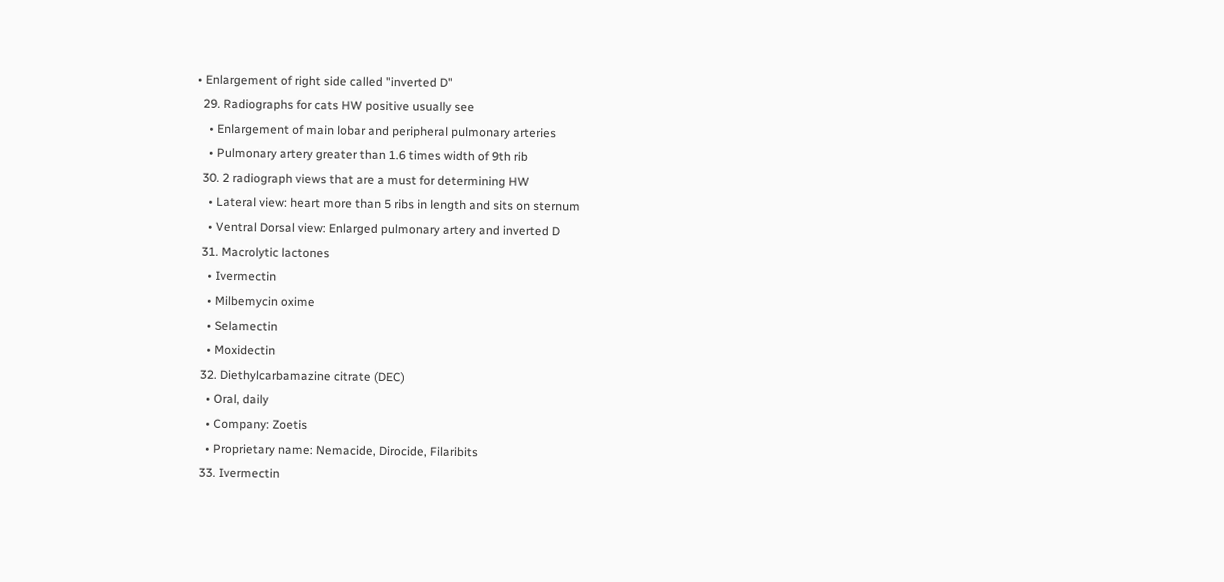• Enlargement of right side called "inverted D"
  29. Radiographs for cats HW positive usually see
    • Enlargement of main lobar and peripheral pulmonary arteries
    • Pulmonary artery greater than 1.6 times width of 9th rib
  30. 2 radiograph views that are a must for determining HW
    • Lateral view: heart more than 5 ribs in length and sits on sternum
    • Ventral Dorsal view: Enlarged pulmonary artery and inverted D
  31. Macrolytic lactones
    • Ivermectin
    • Milbemycin oxime
    • Selamectin
    • Moxidectin
  32. Diethylcarbamazine citrate (DEC)
    • Oral, daily
    • Company: Zoetis
    • Proprietary name: Nemacide, Dirocide, Filaribits
  33. Ivermectin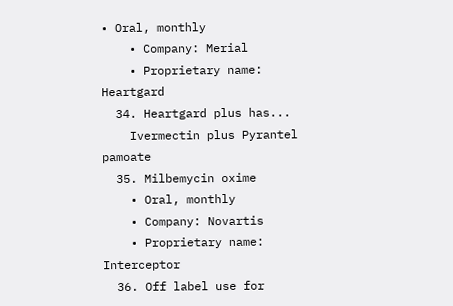• Oral, monthly
    • Company: Merial
    • Proprietary name: Heartgard
  34. Heartgard plus has...
    Ivermectin plus Pyrantel pamoate
  35. Milbemycin oxime
    • Oral, monthly
    • Company: Novartis
    • Proprietary name: Interceptor
  36. Off label use for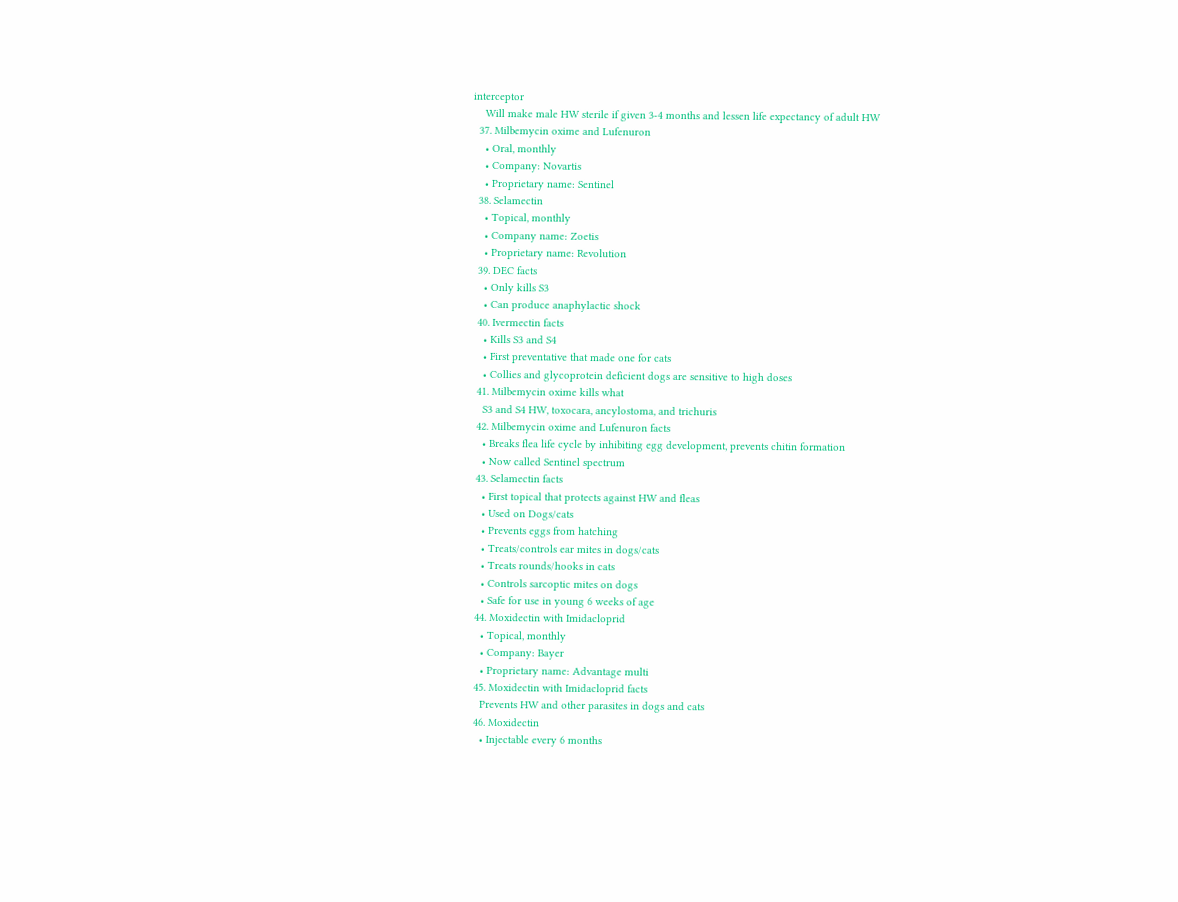interceptor
    Will make male HW sterile if given 3-4 months and lessen life expectancy of adult HW
  37. Milbemycin oxime and Lufenuron
    • Oral, monthly
    • Company: Novartis
    • Proprietary name: Sentinel
  38. Selamectin
    • Topical, monthly
    • Company name: Zoetis
    • Proprietary name: Revolution
  39. DEC facts
    • Only kills S3
    • Can produce anaphylactic shock
  40. Ivermectin facts
    • Kills S3 and S4
    • First preventative that made one for cats
    • Collies and glycoprotein deficient dogs are sensitive to high doses
  41. Milbemycin oxime kills what
    S3 and S4 HW, toxocara, ancylostoma, and trichuris
  42. Milbemycin oxime and Lufenuron facts
    • Breaks flea life cycle by inhibiting egg development, prevents chitin formation
    • Now called Sentinel spectrum
  43. Selamectin facts
    • First topical that protects against HW and fleas
    • Used on Dogs/cats
    • Prevents eggs from hatching
    • Treats/controls ear mites in dogs/cats
    • Treats rounds/hooks in cats
    • Controls sarcoptic mites on dogs
    • Safe for use in young 6 weeks of age
  44. Moxidectin with Imidacloprid
    • Topical, monthly
    • Company: Bayer
    • Proprietary name: Advantage multi
  45. Moxidectin with Imidacloprid facts
    Prevents HW and other parasites in dogs and cats
  46. Moxidectin
    • Injectable every 6 months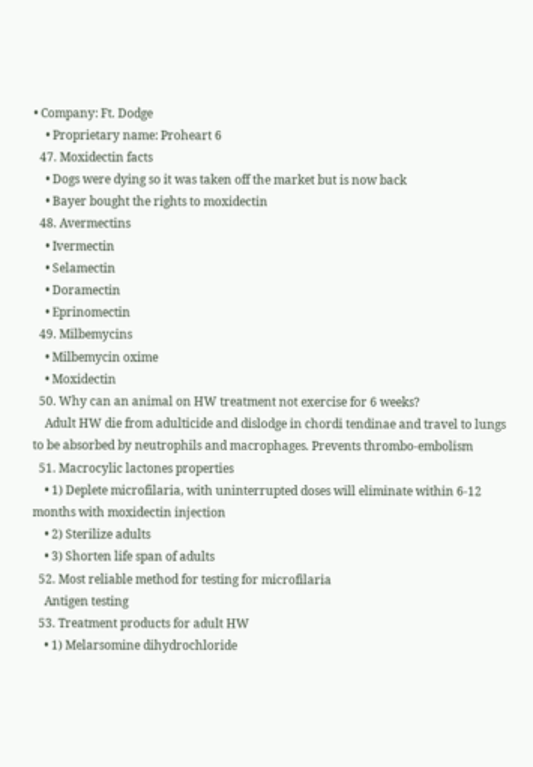• Company: Ft. Dodge
    • Proprietary name: Proheart 6
  47. Moxidectin facts
    • Dogs were dying so it was taken off the market but is now back
    • Bayer bought the rights to moxidectin
  48. Avermectins
    • Ivermectin
    • Selamectin
    • Doramectin
    • Eprinomectin
  49. Milbemycins
    • Milbemycin oxime
    • Moxidectin
  50. Why can an animal on HW treatment not exercise for 6 weeks?
    Adult HW die from adulticide and dislodge in chordi tendinae and travel to lungs to be absorbed by neutrophils and macrophages. Prevents thrombo-embolism
  51. Macrocylic lactones properties
    • 1) Deplete microfilaria, with uninterrupted doses will eliminate within 6-12 months with moxidectin injection
    • 2) Sterilize adults
    • 3) Shorten life span of adults
  52. Most reliable method for testing for microfilaria
    Antigen testing
  53. Treatment products for adult HW
    • 1) Melarsomine dihydrochloride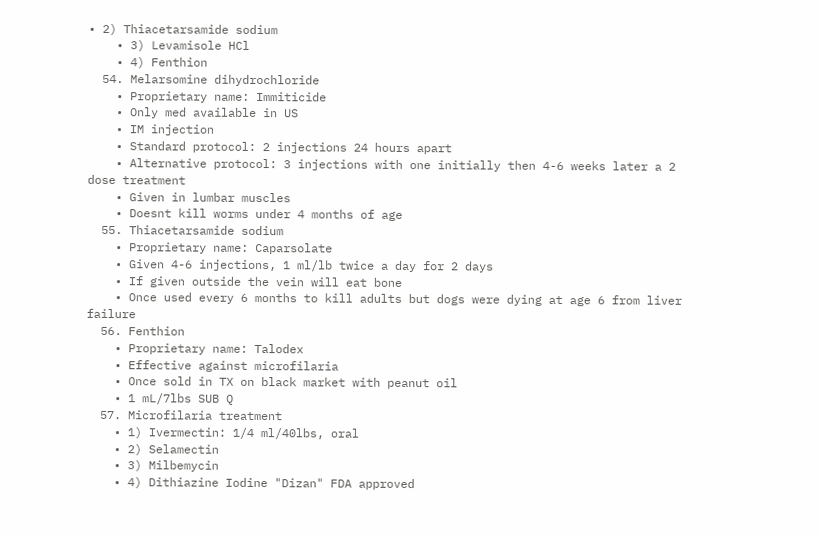• 2) Thiacetarsamide sodium
    • 3) Levamisole HCl
    • 4) Fenthion
  54. Melarsomine dihydrochloride
    • Proprietary name: Immiticide
    • Only med available in US
    • IM injection
    • Standard protocol: 2 injections 24 hours apart
    • Alternative protocol: 3 injections with one initially then 4-6 weeks later a 2 dose treatment
    • Given in lumbar muscles
    • Doesnt kill worms under 4 months of age
  55. Thiacetarsamide sodium
    • Proprietary name: Caparsolate
    • Given 4-6 injections, 1 ml/lb twice a day for 2 days
    • If given outside the vein will eat bone
    • Once used every 6 months to kill adults but dogs were dying at age 6 from liver failure
  56. Fenthion
    • Proprietary name: Talodex
    • Effective against microfilaria
    • Once sold in TX on black market with peanut oil
    • 1 mL/7lbs SUB Q
  57. Microfilaria treatment
    • 1) Ivermectin: 1/4 ml/40lbs, oral
    • 2) Selamectin
    • 3) Milbemycin
    • 4) Dithiazine Iodine "Dizan" FDA approved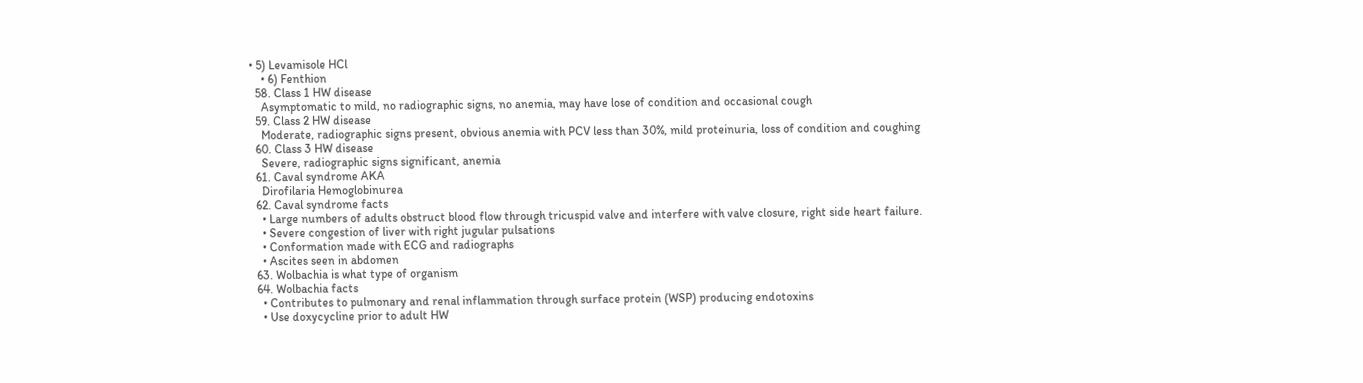• 5) Levamisole HCl
    • 6) Fenthion
  58. Class 1 HW disease
    Asymptomatic to mild, no radiographic signs, no anemia, may have lose of condition and occasional cough
  59. Class 2 HW disease
    Moderate, radiographic signs present, obvious anemia with PCV less than 30%, mild proteinuria, loss of condition and coughing
  60. Class 3 HW disease
    Severe, radiographic signs significant, anemia
  61. Caval syndrome AKA
    Dirofilaria Hemoglobinurea
  62. Caval syndrome facts
    • Large numbers of adults obstruct blood flow through tricuspid valve and interfere with valve closure, right side heart failure.
    • Severe congestion of liver with right jugular pulsations
    • Conformation made with ECG and radiographs
    • Ascites seen in abdomen
  63. Wolbachia is what type of organism
  64. Wolbachia facts
    • Contributes to pulmonary and renal inflammation through surface protein (WSP) producing endotoxins
    • Use doxycycline prior to adult HW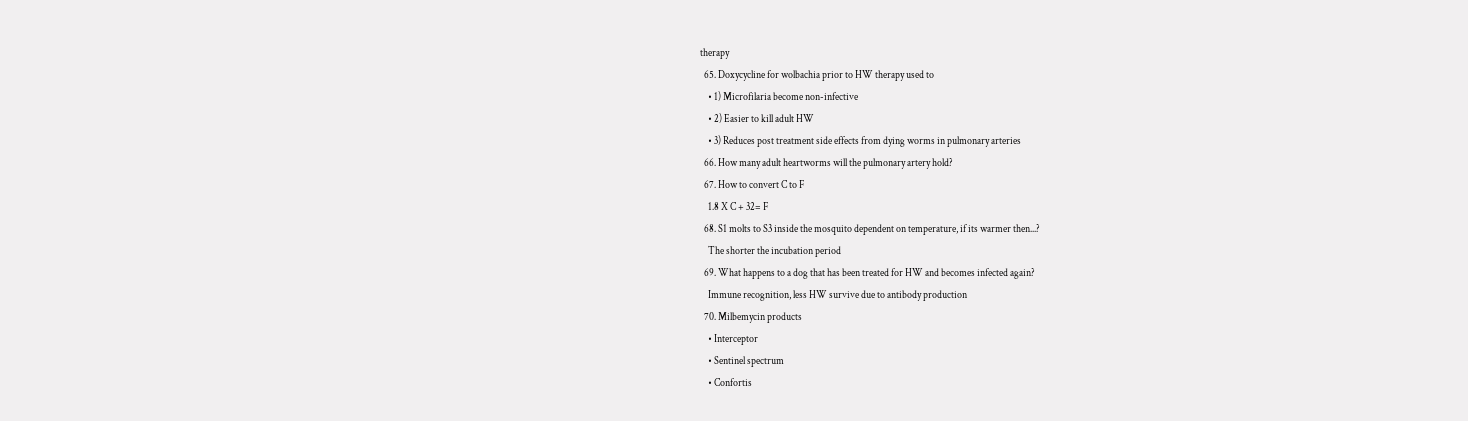therapy
  65. Doxycycline for wolbachia prior to HW therapy used to
    • 1) Microfilaria become non-infective
    • 2) Easier to kill adult HW
    • 3) Reduces post treatment side effects from dying worms in pulmonary arteries
  66. How many adult heartworms will the pulmonary artery hold?
  67. How to convert C to F
    1.8 X C + 32= F
  68. S1 molts to S3 inside the mosquito dependent on temperature, if its warmer then...?
    The shorter the incubation period
  69. What happens to a dog that has been treated for HW and becomes infected again?
    Immune recognition, less HW survive due to antibody production
  70. Milbemycin products
    • Interceptor
    • Sentinel spectrum
    • Confortis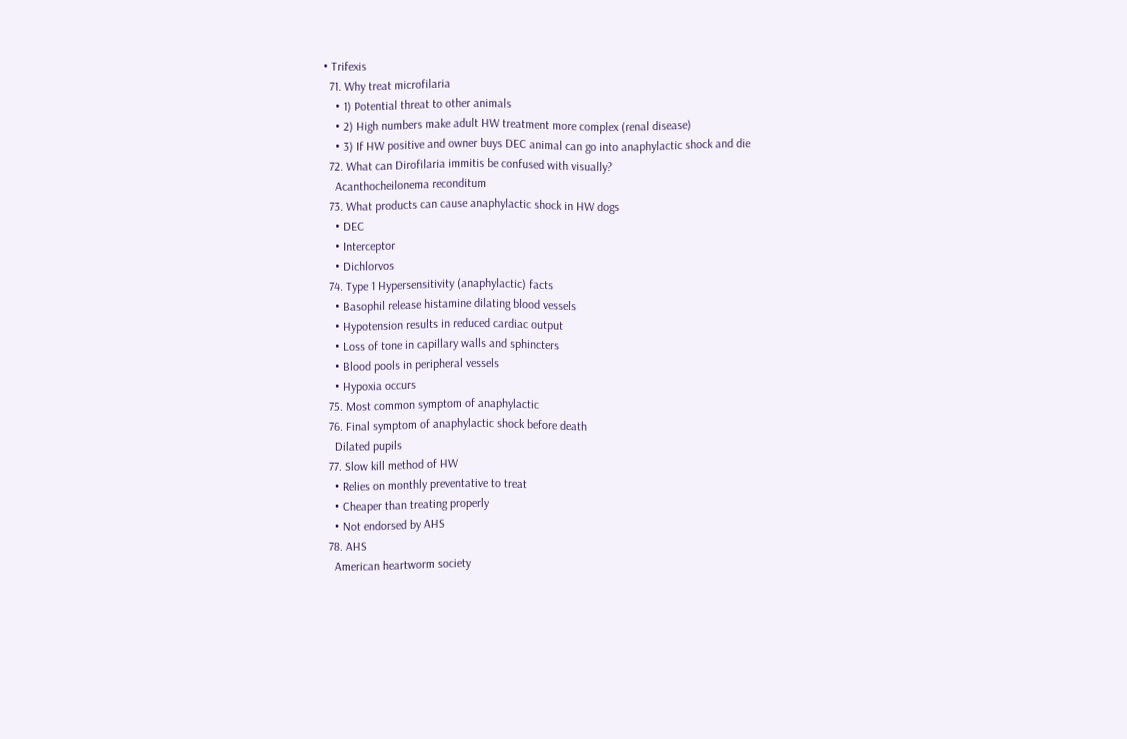• Trifexis
  71. Why treat microfilaria
    • 1) Potential threat to other animals
    • 2) High numbers make adult HW treatment more complex (renal disease)
    • 3) If HW positive and owner buys DEC animal can go into anaphylactic shock and die
  72. What can Dirofilaria immitis be confused with visually?
    Acanthocheilonema reconditum
  73. What products can cause anaphylactic shock in HW dogs
    • DEC
    • Interceptor
    • Dichlorvos
  74. Type 1 Hypersensitivity (anaphylactic) facts
    • Basophil release histamine dilating blood vessels
    • Hypotension results in reduced cardiac output
    • Loss of tone in capillary walls and sphincters
    • Blood pools in peripheral vessels
    • Hypoxia occurs
  75. Most common symptom of anaphylactic
  76. Final symptom of anaphylactic shock before death
    Dilated pupils
  77. Slow kill method of HW
    • Relies on monthly preventative to treat
    • Cheaper than treating properly
    • Not endorsed by AHS
  78. AHS
    American heartworm society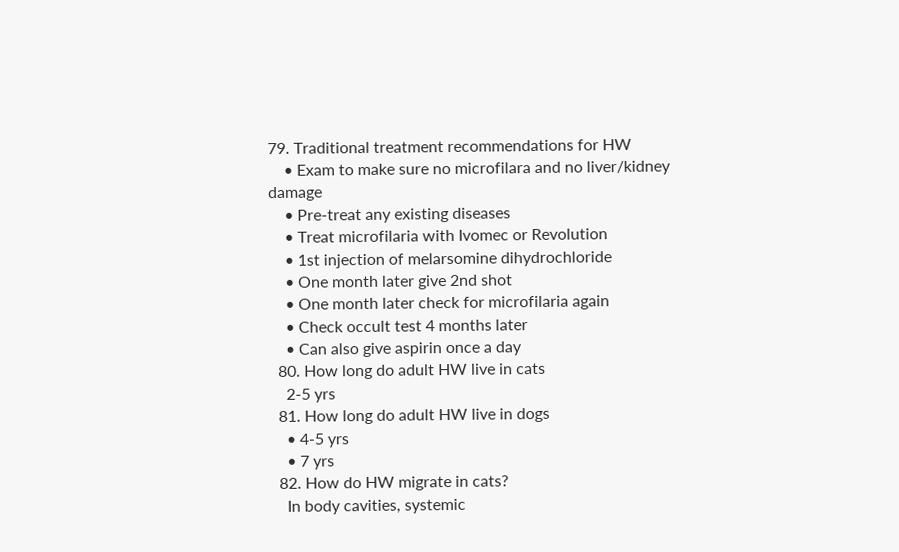79. Traditional treatment recommendations for HW
    • Exam to make sure no microfilara and no liver/kidney damage
    • Pre-treat any existing diseases
    • Treat microfilaria with Ivomec or Revolution
    • 1st injection of melarsomine dihydrochloride
    • One month later give 2nd shot
    • One month later check for microfilaria again
    • Check occult test 4 months later
    • Can also give aspirin once a day
  80. How long do adult HW live in cats
    2-5 yrs
  81. How long do adult HW live in dogs
    • 4-5 yrs
    • 7 yrs
  82. How do HW migrate in cats?
    In body cavities, systemic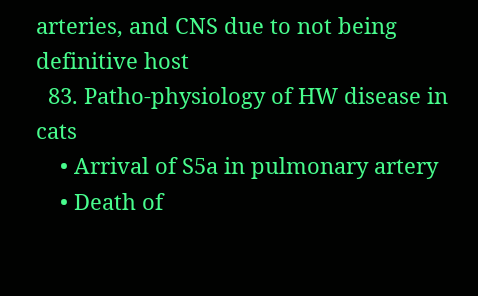arteries, and CNS due to not being definitive host
  83. Patho-physiology of HW disease in cats
    • Arrival of S5a in pulmonary artery
    • Death of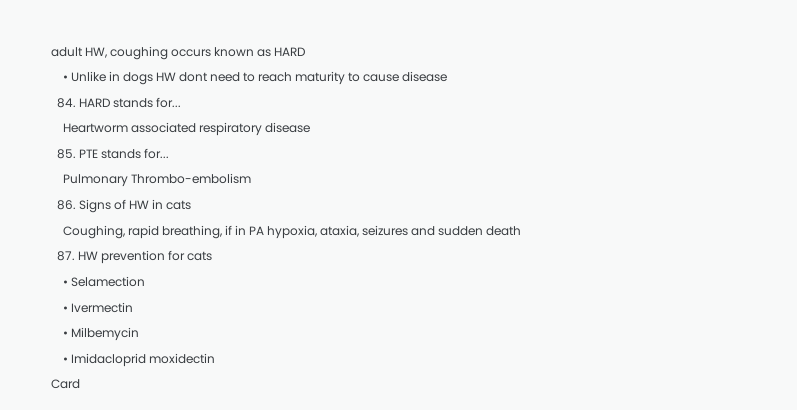adult HW, coughing occurs known as HARD
    • Unlike in dogs HW dont need to reach maturity to cause disease
  84. HARD stands for...
    Heartworm associated respiratory disease
  85. PTE stands for...
    Pulmonary Thrombo-embolism
  86. Signs of HW in cats
    Coughing, rapid breathing, if in PA hypoxia, ataxia, seizures and sudden death
  87. HW prevention for cats
    • Selamection
    • Ivermectin
    • Milbemycin
    • Imidacloprid moxidectin
Card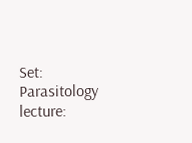Set:
Parasitology lecture: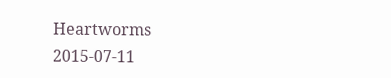Heartworms
2015-07-11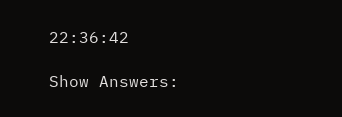22:36:42

Show Answers: